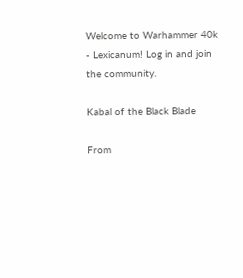Welcome to Warhammer 40k - Lexicanum! Log in and join the community.

Kabal of the Black Blade

From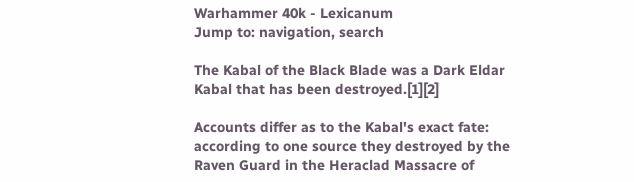Warhammer 40k - Lexicanum
Jump to: navigation, search

The Kabal of the Black Blade was a Dark Eldar Kabal that has been destroyed.[1][2]

Accounts differ as to the Kabal's exact fate: according to one source they destroyed by the Raven Guard in the Heraclad Massacre of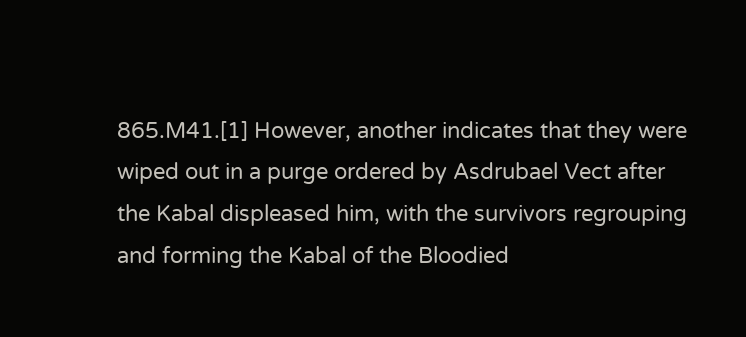865.M41.[1] However, another indicates that they were wiped out in a purge ordered by Asdrubael Vect after the Kabal displeased him, with the survivors regrouping and forming the Kabal of the Bloodied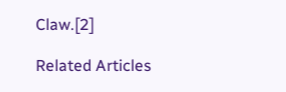Claw.[2]

Related Articles